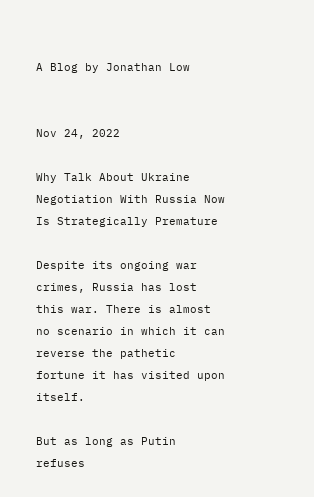A Blog by Jonathan Low


Nov 24, 2022

Why Talk About Ukraine Negotiation With Russia Now Is Strategically Premature

Despite its ongoing war crimes, Russia has lost this war. There is almost no scenario in which it can reverse the pathetic fortune it has visited upon itself.

But as long as Putin refuses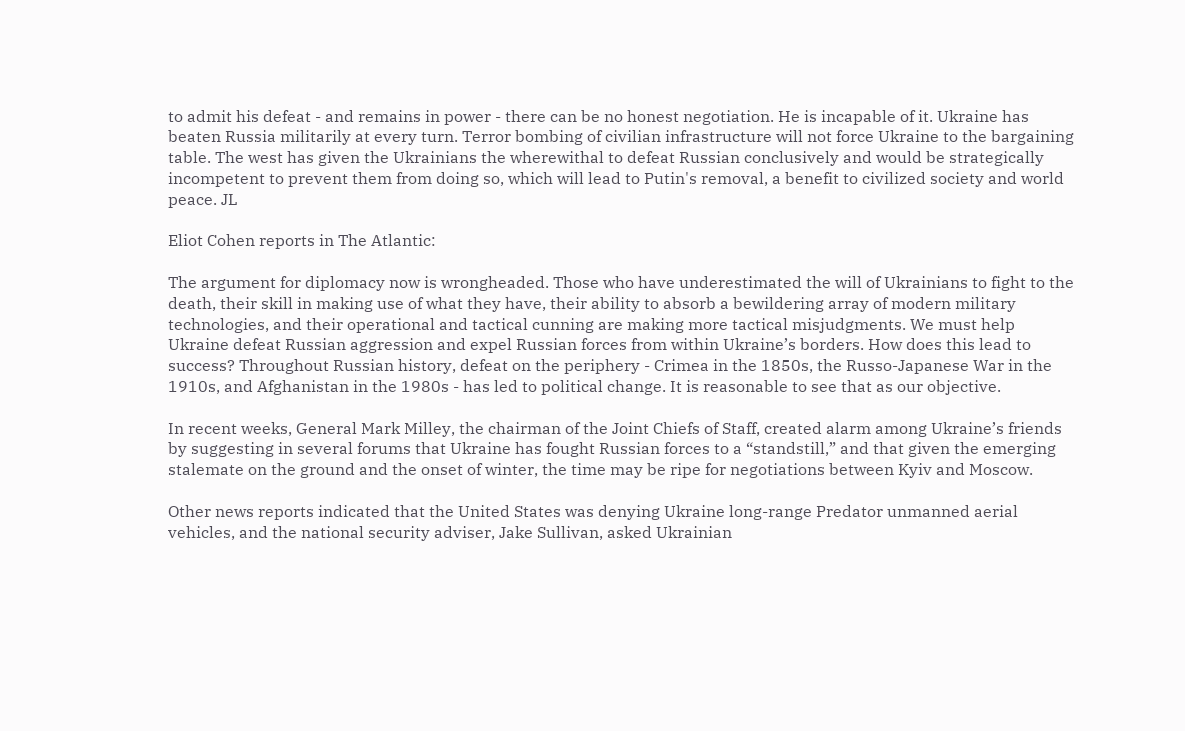to admit his defeat - and remains in power - there can be no honest negotiation. He is incapable of it. Ukraine has beaten Russia militarily at every turn. Terror bombing of civilian infrastructure will not force Ukraine to the bargaining table. The west has given the Ukrainians the wherewithal to defeat Russian conclusively and would be strategically incompetent to prevent them from doing so, which will lead to Putin's removal, a benefit to civilized society and world peace. JL

Eliot Cohen reports in The Atlantic:

The argument for diplomacy now is wrongheaded. Those who have underestimated the will of Ukrainians to fight to the death, their skill in making use of what they have, their ability to absorb a bewildering array of modern military technologies, and their operational and tactical cunning are making more tactical misjudgments. We must help Ukraine defeat Russian aggression and expel Russian forces from within Ukraine’s borders. How does this lead to success? Throughout Russian history, defeat on the periphery - Crimea in the 1850s, the Russo-Japanese War in the 1910s, and Afghanistan in the 1980s - has led to political change. It is reasonable to see that as our objective.

In recent weeks, General Mark Milley, the chairman of the Joint Chiefs of Staff, created alarm among Ukraine’s friends by suggesting in several forums that Ukraine has fought Russian forces to a “standstill,” and that given the emerging stalemate on the ground and the onset of winter, the time may be ripe for negotiations between Kyiv and Moscow.

Other news reports indicated that the United States was denying Ukraine long-range Predator unmanned aerial vehicles, and the national security adviser, Jake Sullivan, asked Ukrainian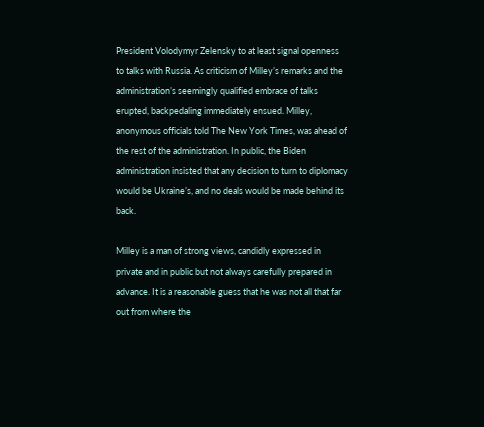President Volodymyr Zelensky to at least signal openness to talks with Russia. As criticism of Milley’s remarks and the administration’s seemingly qualified embrace of talks erupted, backpedaling immediately ensued. Milley, anonymous officials told The New York Times, was ahead of the rest of the administration. In public, the Biden administration insisted that any decision to turn to diplomacy would be Ukraine’s, and no deals would be made behind its back.

Milley is a man of strong views, candidly expressed in private and in public but not always carefully prepared in advance. It is a reasonable guess that he was not all that far out from where the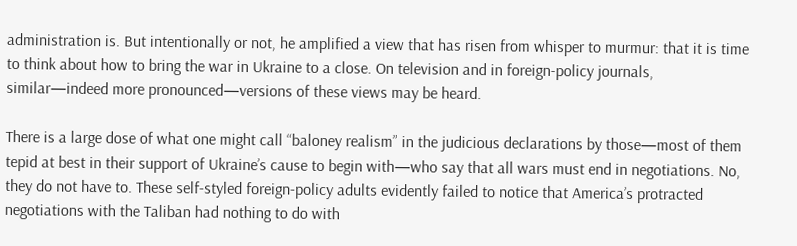administration is. But intentionally or not, he amplified a view that has risen from whisper to murmur: that it is time to think about how to bring the war in Ukraine to a close. On television and in foreign-policy journals, similar—indeed more pronounced—versions of these views may be heard.

There is a large dose of what one might call “baloney realism” in the judicious declarations by those—most of them tepid at best in their support of Ukraine’s cause to begin with—who say that all wars must end in negotiations. No, they do not have to. These self-styled foreign-policy adults evidently failed to notice that America’s protracted negotiations with the Taliban had nothing to do with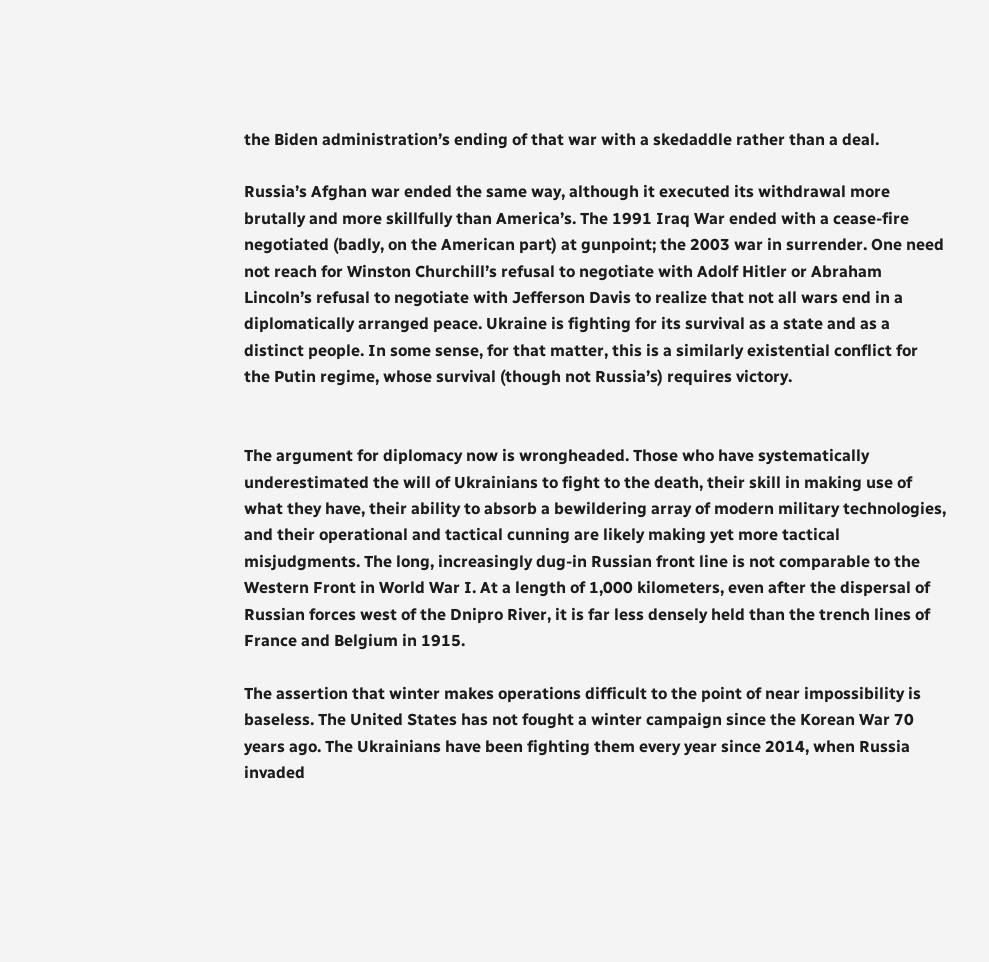the Biden administration’s ending of that war with a skedaddle rather than a deal.

Russia’s Afghan war ended the same way, although it executed its withdrawal more brutally and more skillfully than America’s. The 1991 Iraq War ended with a cease-fire negotiated (badly, on the American part) at gunpoint; the 2003 war in surrender. One need not reach for Winston Churchill’s refusal to negotiate with Adolf Hitler or Abraham Lincoln’s refusal to negotiate with Jefferson Davis to realize that not all wars end in a diplomatically arranged peace. Ukraine is fighting for its survival as a state and as a distinct people. In some sense, for that matter, this is a similarly existential conflict for the Putin regime, whose survival (though not Russia’s) requires victory.


The argument for diplomacy now is wrongheaded. Those who have systematically underestimated the will of Ukrainians to fight to the death, their skill in making use of what they have, their ability to absorb a bewildering array of modern military technologies, and their operational and tactical cunning are likely making yet more tactical misjudgments. The long, increasingly dug-in Russian front line is not comparable to the Western Front in World War I. At a length of 1,000 kilometers, even after the dispersal of Russian forces west of the Dnipro River, it is far less densely held than the trench lines of France and Belgium in 1915.

The assertion that winter makes operations difficult to the point of near impossibility is baseless. The United States has not fought a winter campaign since the Korean War 70 years ago. The Ukrainians have been fighting them every year since 2014, when Russia invaded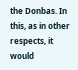the Donbas. In this, as in other respects, it would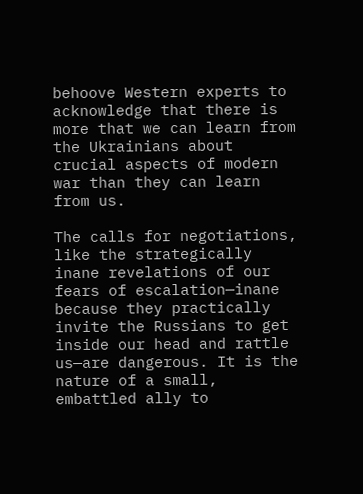behoove Western experts to acknowledge that there is more that we can learn from the Ukrainians about crucial aspects of modern war than they can learn from us.

The calls for negotiations, like the strategically inane revelations of our fears of escalation—inane because they practically invite the Russians to get inside our head and rattle us—are dangerous. It is the nature of a small, embattled ally to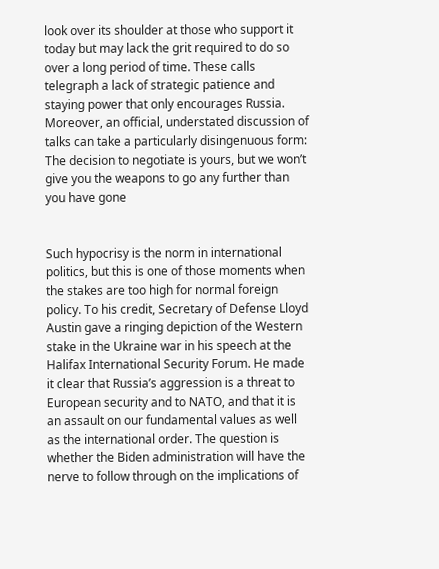look over its shoulder at those who support it today but may lack the grit required to do so over a long period of time. These calls telegraph a lack of strategic patience and staying power that only encourages Russia. Moreover, an official, understated discussion of talks can take a particularly disingenuous form: The decision to negotiate is yours, but we won’t give you the weapons to go any further than you have gone


Such hypocrisy is the norm in international politics, but this is one of those moments when the stakes are too high for normal foreign policy. To his credit, Secretary of Defense Lloyd Austin gave a ringing depiction of the Western stake in the Ukraine war in his speech at the Halifax International Security Forum. He made it clear that Russia’s aggression is a threat to European security and to NATO, and that it is an assault on our fundamental values as well as the international order. The question is whether the Biden administration will have the nerve to follow through on the implications of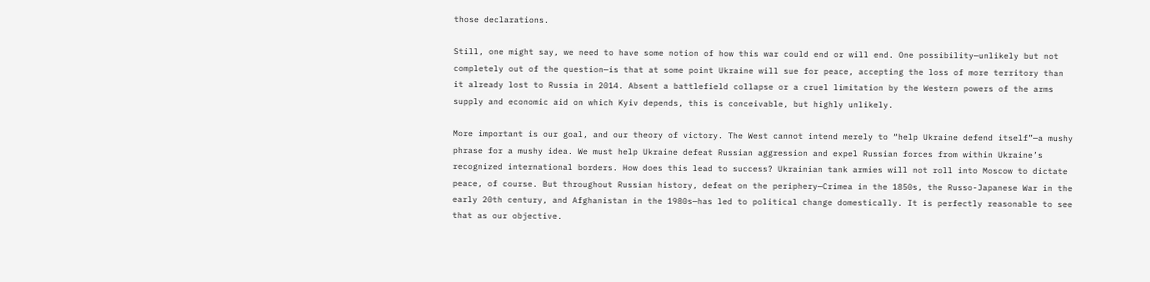those declarations.

Still, one might say, we need to have some notion of how this war could end or will end. One possibility—unlikely but not completely out of the question—is that at some point Ukraine will sue for peace, accepting the loss of more territory than it already lost to Russia in 2014. Absent a battlefield collapse or a cruel limitation by the Western powers of the arms supply and economic aid on which Kyiv depends, this is conceivable, but highly unlikely.

More important is our goal, and our theory of victory. The West cannot intend merely to “help Ukraine defend itself”—a mushy phrase for a mushy idea. We must help Ukraine defeat Russian aggression and expel Russian forces from within Ukraine’s recognized international borders. How does this lead to success? Ukrainian tank armies will not roll into Moscow to dictate peace, of course. But throughout Russian history, defeat on the periphery—Crimea in the 1850s, the Russo-Japanese War in the early 20th century, and Afghanistan in the 1980s—has led to political change domestically. It is perfectly reasonable to see that as our objective.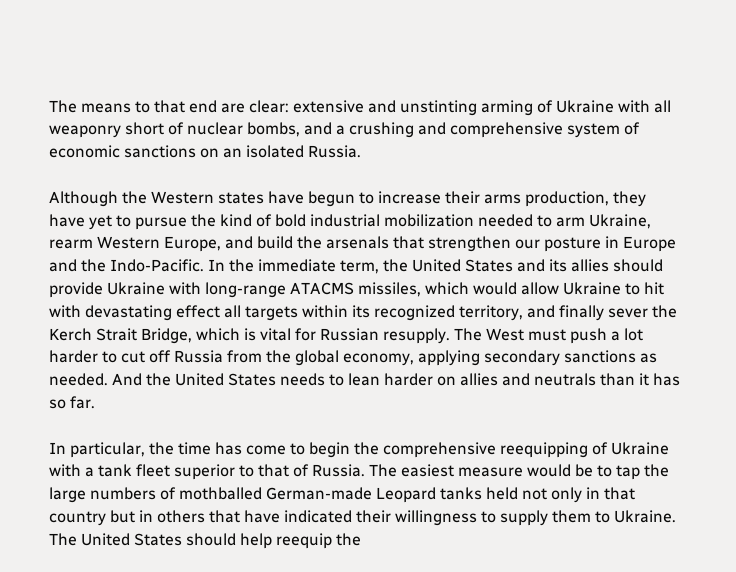The means to that end are clear: extensive and unstinting arming of Ukraine with all weaponry short of nuclear bombs, and a crushing and comprehensive system of economic sanctions on an isolated Russia.

Although the Western states have begun to increase their arms production, they have yet to pursue the kind of bold industrial mobilization needed to arm Ukraine, rearm Western Europe, and build the arsenals that strengthen our posture in Europe and the Indo-Pacific. In the immediate term, the United States and its allies should provide Ukraine with long-range ATACMS missiles, which would allow Ukraine to hit with devastating effect all targets within its recognized territory, and finally sever the Kerch Strait Bridge, which is vital for Russian resupply. The West must push a lot harder to cut off Russia from the global economy, applying secondary sanctions as needed. And the United States needs to lean harder on allies and neutrals than it has so far.

In particular, the time has come to begin the comprehensive reequipping of Ukraine with a tank fleet superior to that of Russia. The easiest measure would be to tap the large numbers of mothballed German-made Leopard tanks held not only in that country but in others that have indicated their willingness to supply them to Ukraine. The United States should help reequip the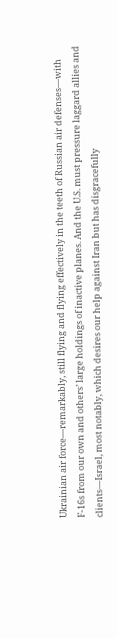Ukrainian air force—remarkably, still flying and flying effectively in the teeth of Russian air defenses—with F-16s from our own and others’ large holdings of inactive planes. And the U.S. must pressure laggard allies and clients—Israel, most notably, which desires our help against Iran but has disgracefully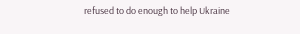refused to do enough to help Ukraine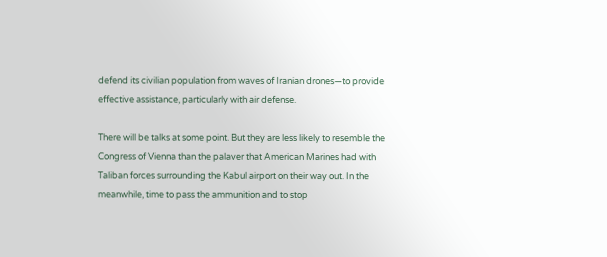defend its civilian population from waves of Iranian drones—to provide effective assistance, particularly with air defense.

There will be talks at some point. But they are less likely to resemble the Congress of Vienna than the palaver that American Marines had with Taliban forces surrounding the Kabul airport on their way out. In the meanwhile, time to pass the ammunition and to stop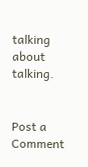talking about talking.


Post a Comment